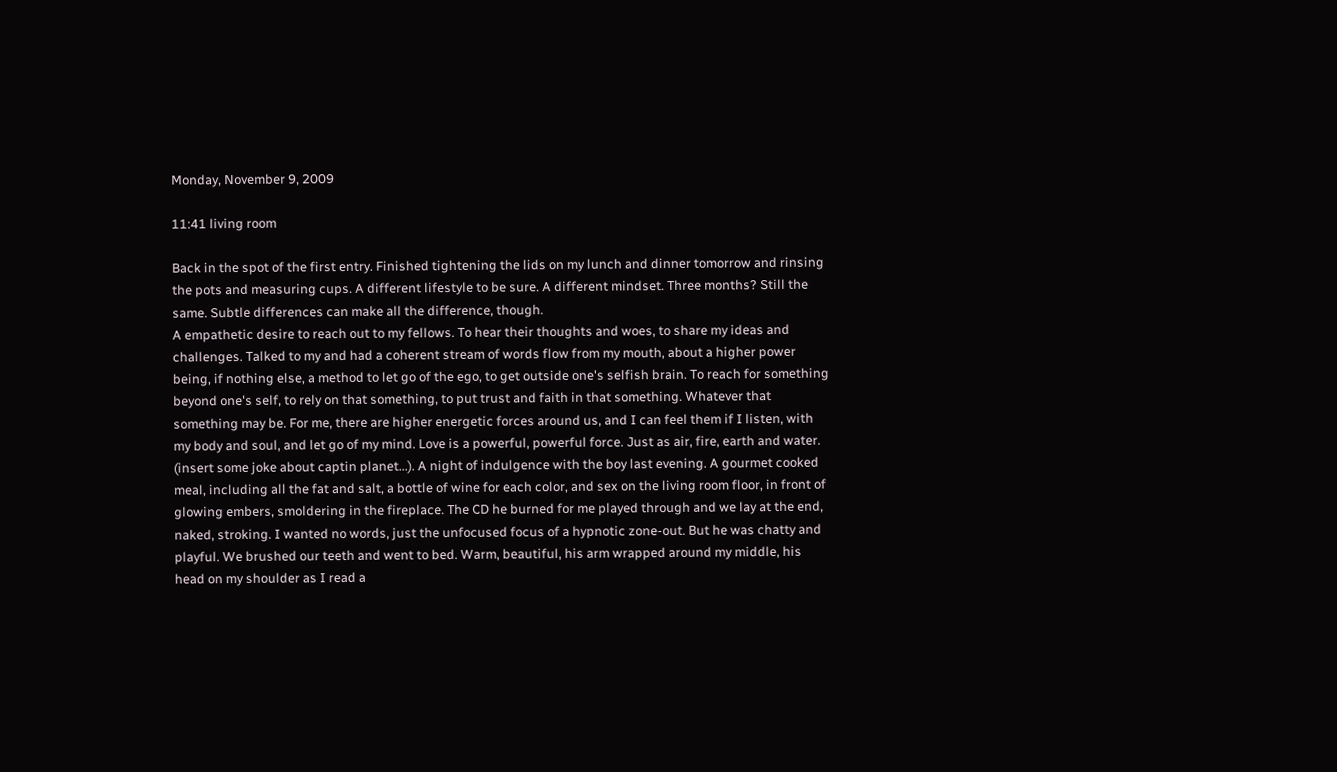Monday, November 9, 2009

11:41 living room

Back in the spot of the first entry. Finished tightening the lids on my lunch and dinner tomorrow and rinsing the pots and measuring cups. A different lifestyle to be sure. A different mindset. Three months? Still the same. Subtle differences can make all the difference, though.
A empathetic desire to reach out to my fellows. To hear their thoughts and woes, to share my ideas and challenges. Talked to my and had a coherent stream of words flow from my mouth, about a higher power being, if nothing else, a method to let go of the ego, to get outside one's selfish brain. To reach for something beyond one's self, to rely on that something, to put trust and faith in that something. Whatever that something may be. For me, there are higher energetic forces around us, and I can feel them if I listen, with my body and soul, and let go of my mind. Love is a powerful, powerful force. Just as air, fire, earth and water. (insert some joke about captin planet...). A night of indulgence with the boy last evening. A gourmet cooked meal, including all the fat and salt, a bottle of wine for each color, and sex on the living room floor, in front of glowing embers, smoldering in the fireplace. The CD he burned for me played through and we lay at the end, naked, stroking. I wanted no words, just the unfocused focus of a hypnotic zone-out. But he was chatty and playful. We brushed our teeth and went to bed. Warm, beautiful, his arm wrapped around my middle, his head on my shoulder as I read a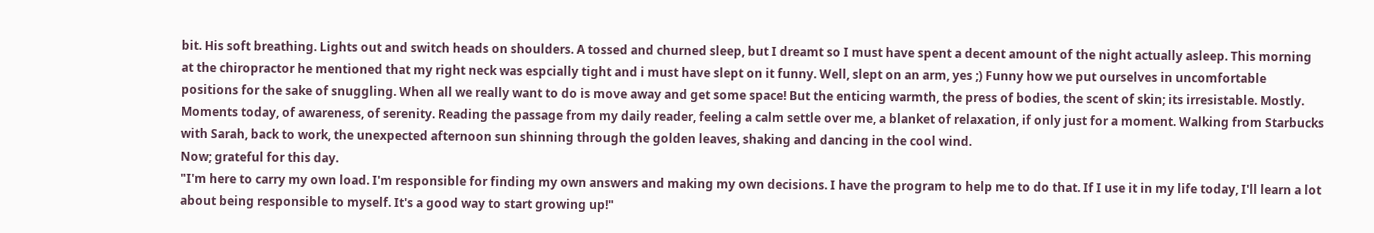bit. His soft breathing. Lights out and switch heads on shoulders. A tossed and churned sleep, but I dreamt so I must have spent a decent amount of the night actually asleep. This morning at the chiropractor he mentioned that my right neck was espcially tight and i must have slept on it funny. Well, slept on an arm, yes ;) Funny how we put ourselves in uncomfortable positions for the sake of snuggling. When all we really want to do is move away and get some space! But the enticing warmth, the press of bodies, the scent of skin; its irresistable. Mostly.
Moments today, of awareness, of serenity. Reading the passage from my daily reader, feeling a calm settle over me, a blanket of relaxation, if only just for a moment. Walking from Starbucks with Sarah, back to work, the unexpected afternoon sun shinning through the golden leaves, shaking and dancing in the cool wind.
Now; grateful for this day.
"I'm here to carry my own load. I'm responsible for finding my own answers and making my own decisions. I have the program to help me to do that. If I use it in my life today, I'll learn a lot about being responsible to myself. It's a good way to start growing up!"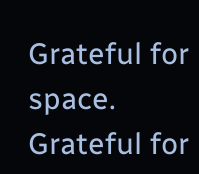Grateful for space. Grateful for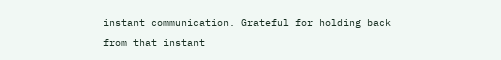instant communication. Grateful for holding back from that instant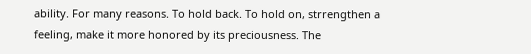ability. For many reasons. To hold back. To hold on, strrengthen a feeling, make it more honored by its preciousness. The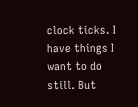clock ticks. I have things I want to do still. But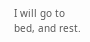I will go to bed, and rest.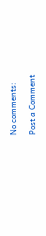No comments:

Post a Comment